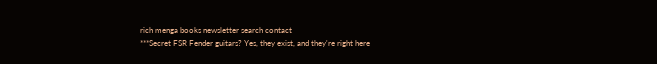rich menga books newsletter search contact
***Secret FSR Fender guitars? Yes, they exist, and they're right here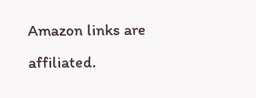Amazon links are affiliated.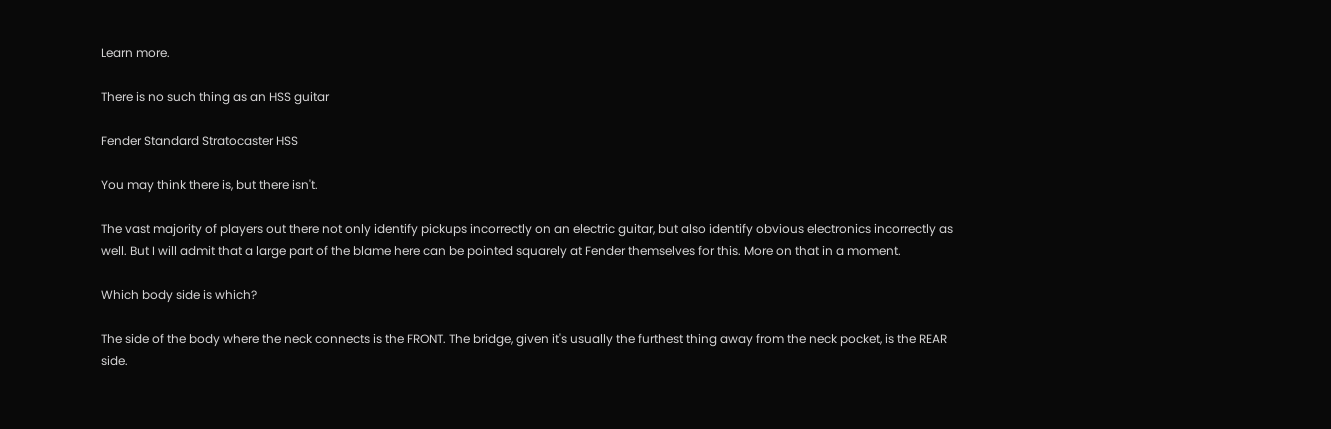Learn more.

There is no such thing as an HSS guitar

Fender Standard Stratocaster HSS

You may think there is, but there isn't.

The vast majority of players out there not only identify pickups incorrectly on an electric guitar, but also identify obvious electronics incorrectly as well. But I will admit that a large part of the blame here can be pointed squarely at Fender themselves for this. More on that in a moment.

Which body side is which?

The side of the body where the neck connects is the FRONT. The bridge, given it's usually the furthest thing away from the neck pocket, is the REAR side.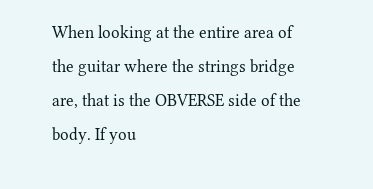When looking at the entire area of the guitar where the strings bridge are, that is the OBVERSE side of the body. If you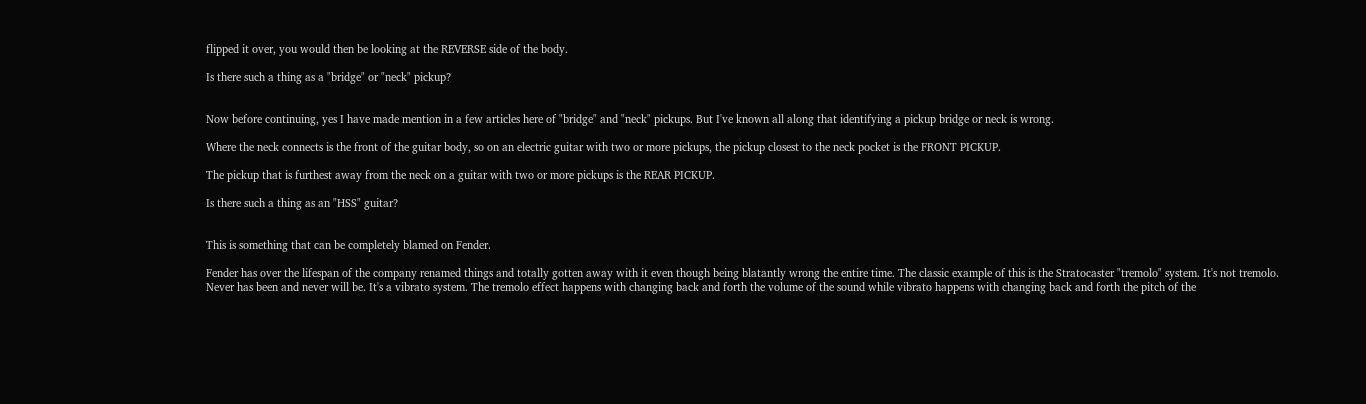flipped it over, you would then be looking at the REVERSE side of the body.

Is there such a thing as a "bridge" or "neck" pickup?


Now before continuing, yes I have made mention in a few articles here of "bridge" and "neck" pickups. But I've known all along that identifying a pickup bridge or neck is wrong.

Where the neck connects is the front of the guitar body, so on an electric guitar with two or more pickups, the pickup closest to the neck pocket is the FRONT PICKUP.

The pickup that is furthest away from the neck on a guitar with two or more pickups is the REAR PICKUP.

Is there such a thing as an "HSS" guitar?


This is something that can be completely blamed on Fender.

Fender has over the lifespan of the company renamed things and totally gotten away with it even though being blatantly wrong the entire time. The classic example of this is the Stratocaster "tremolo" system. It's not tremolo. Never has been and never will be. It's a vibrato system. The tremolo effect happens with changing back and forth the volume of the sound while vibrato happens with changing back and forth the pitch of the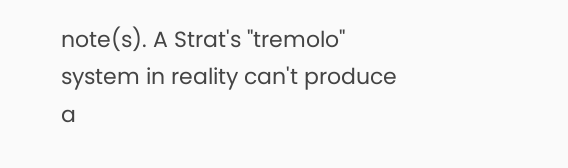note(s). A Strat's "tremolo" system in reality can't produce a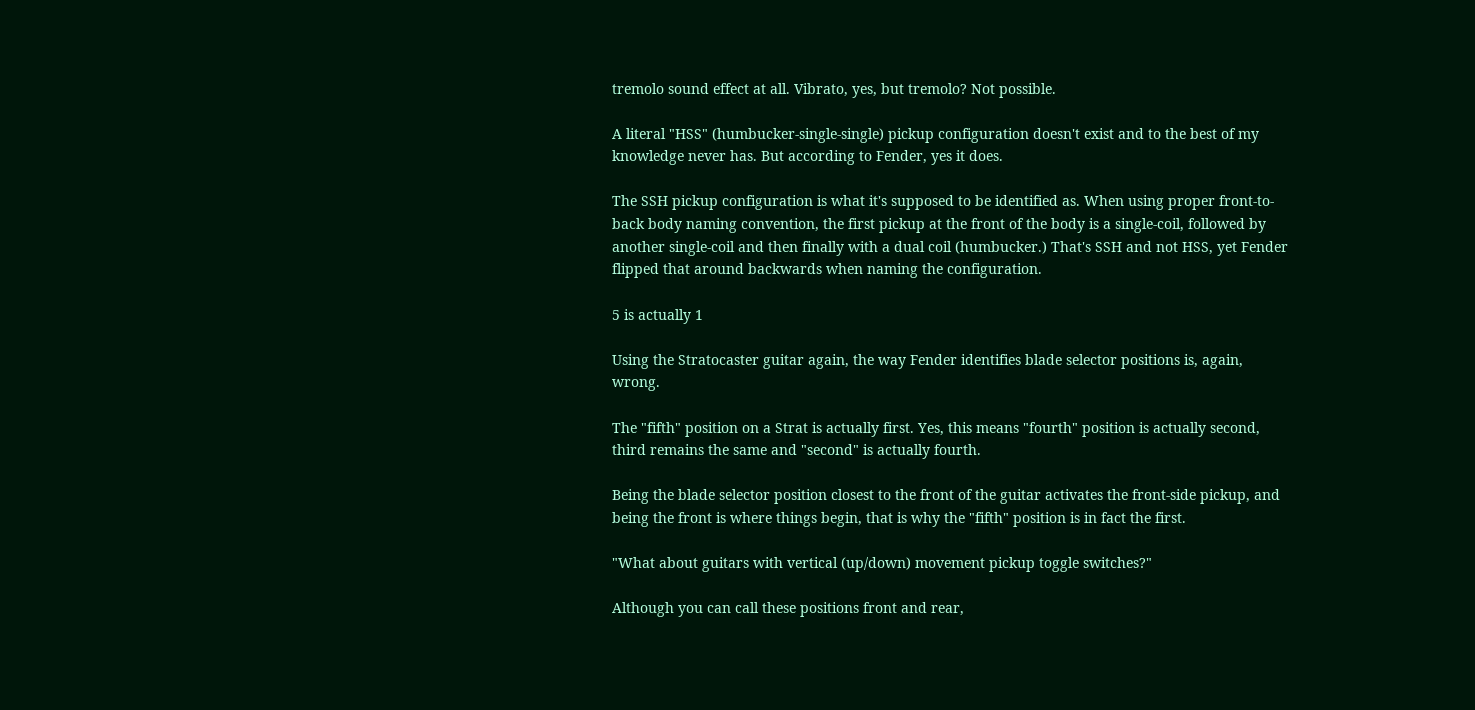tremolo sound effect at all. Vibrato, yes, but tremolo? Not possible.

A literal "HSS" (humbucker-single-single) pickup configuration doesn't exist and to the best of my knowledge never has. But according to Fender, yes it does.

The SSH pickup configuration is what it's supposed to be identified as. When using proper front-to-back body naming convention, the first pickup at the front of the body is a single-coil, followed by another single-coil and then finally with a dual coil (humbucker.) That's SSH and not HSS, yet Fender flipped that around backwards when naming the configuration.

5 is actually 1

Using the Stratocaster guitar again, the way Fender identifies blade selector positions is, again, wrong.

The "fifth" position on a Strat is actually first. Yes, this means "fourth" position is actually second, third remains the same and "second" is actually fourth.

Being the blade selector position closest to the front of the guitar activates the front-side pickup, and being the front is where things begin, that is why the "fifth" position is in fact the first.

"What about guitars with vertical (up/down) movement pickup toggle switches?"

Although you can call these positions front and rear,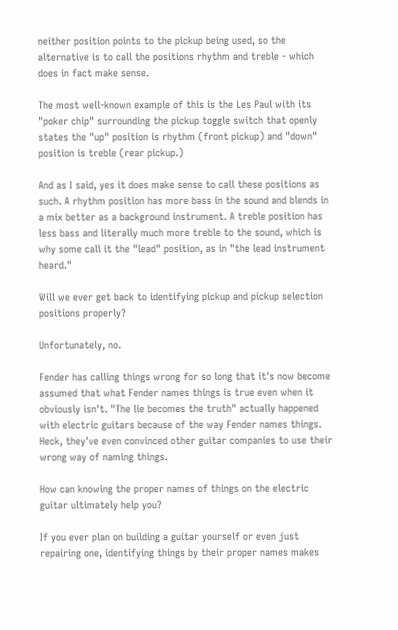neither position points to the pickup being used, so the alternative is to call the positions rhythm and treble - which does in fact make sense.

The most well-known example of this is the Les Paul with its "poker chip" surrounding the pickup toggle switch that openly states the "up" position is rhythm (front pickup) and "down" position is treble (rear pickup.)

And as I said, yes it does make sense to call these positions as such. A rhythm position has more bass in the sound and blends in a mix better as a background instrument. A treble position has less bass and literally much more treble to the sound, which is why some call it the "lead" position, as in "the lead instrument heard."

Will we ever get back to identifying pickup and pickup selection positions properly?

Unfortunately, no.

Fender has calling things wrong for so long that it's now become assumed that what Fender names things is true even when it obviously isn't. "The lie becomes the truth" actually happened with electric guitars because of the way Fender names things. Heck, they've even convinced other guitar companies to use their wrong way of naming things.

How can knowing the proper names of things on the electric guitar ultimately help you?

If you ever plan on building a guitar yourself or even just repairing one, identifying things by their proper names makes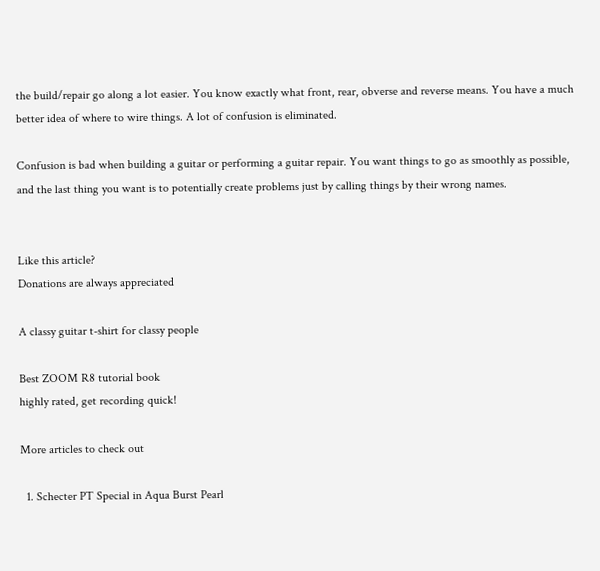the build/repair go along a lot easier. You know exactly what front, rear, obverse and reverse means. You have a much better idea of where to wire things. A lot of confusion is eliminated.

Confusion is bad when building a guitar or performing a guitar repair. You want things to go as smoothly as possible, and the last thing you want is to potentially create problems just by calling things by their wrong names.


Like this article?
Donations are always appreciated

A classy guitar t-shirt for classy people

Best ZOOM R8 tutorial book
highly rated, get recording quick!

More articles to check out

  1. Schecter PT Special in Aqua Burst Pearl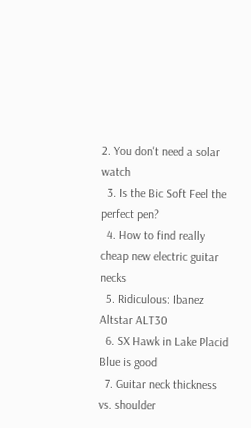2. You don't need a solar watch
  3. Is the Bic Soft Feel the perfect pen?
  4. How to find really cheap new electric guitar necks
  5. Ridiculous: Ibanez Altstar ALT30
  6. SX Hawk in Lake Placid Blue is good
  7. Guitar neck thickness vs. shoulder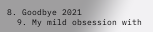8. Goodbye 2021
  9. My mild obsession with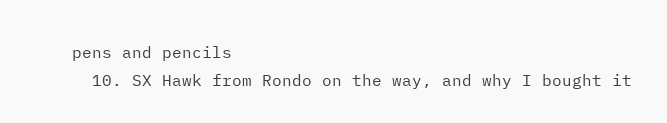pens and pencils
  10. SX Hawk from Rondo on the way, and why I bought it